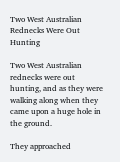Two West Australian Rednecks Were Out Hunting

Two West Australian rednecks were out hunting, and as they were walking along when they came upon a huge hole in the ground.

They approached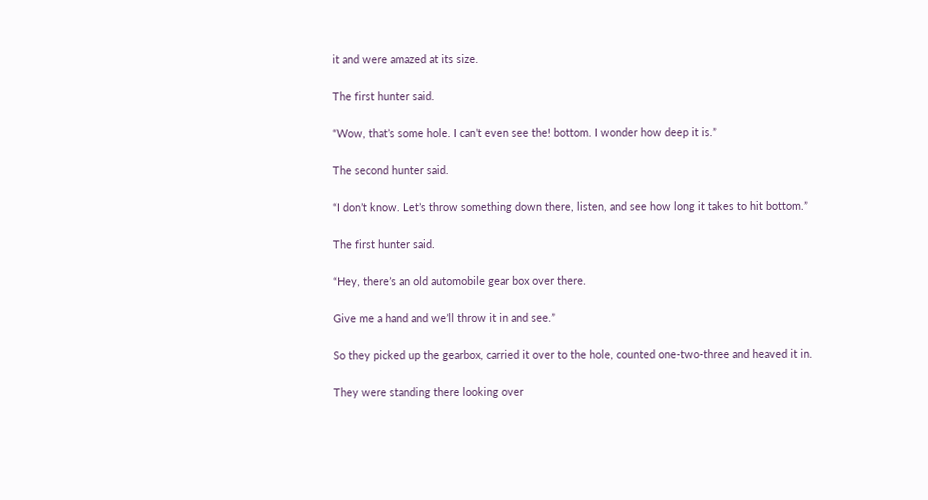it and were amazed at its size.

The first hunter said.

“Wow, that’s some hole. I can’t even see the! bottom. I wonder how deep it is.”

The second hunter said.

“I don’t know. Let’s throw something down there, listen, and see how long it takes to hit bottom.”

The first hunter said.

“Hey, there’s an old automobile gear box over there.

Give me a hand and we’ll throw it in and see.”

So they picked up the gearbox, carried it over to the hole, counted one-two-three and heaved it in.

They were standing there looking over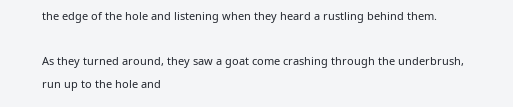the edge of the hole and listening when they heard a rustling behind them.

As they turned around, they saw a goat come crashing through the underbrush, run up to the hole and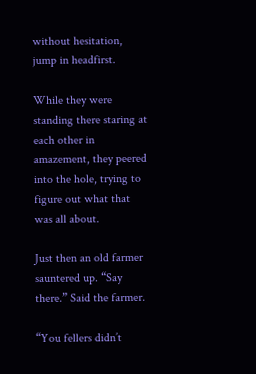without hesitation, jump in headfirst.

While they were standing there staring at each other in amazement, they peered into the hole, trying to figure out what that was all about.

Just then an old farmer sauntered up. “Say there.” Said the farmer.

“You fellers didn’t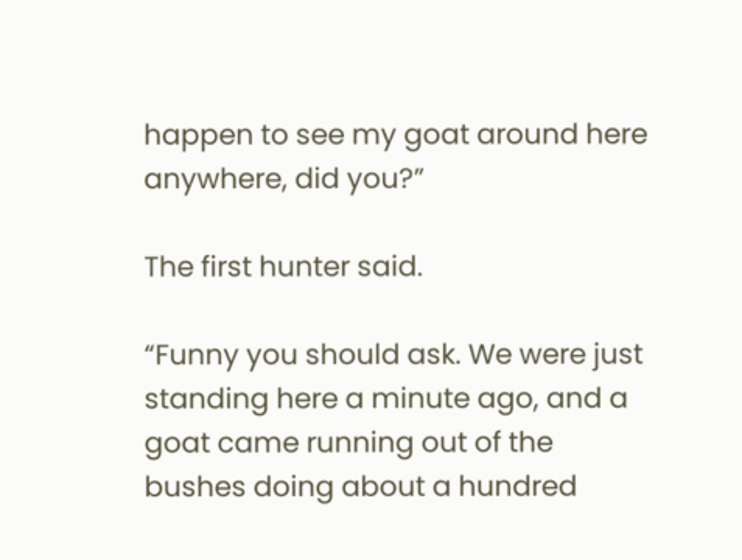happen to see my goat around here anywhere, did you?”

The first hunter said.

“Funny you should ask. We were just standing here a minute ago, and a goat came running out of the bushes doing about a hundred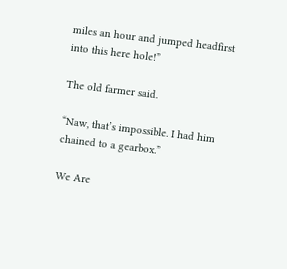miles an hour and jumped headfirst into this here hole!”

The old farmer said.

“Naw, that’s impossible. I had him chained to a gearbox.”

We Are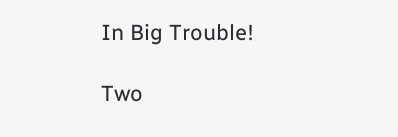In Big Trouble!

Two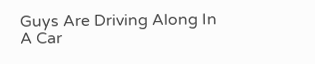Guys Are Driving Along In A Car